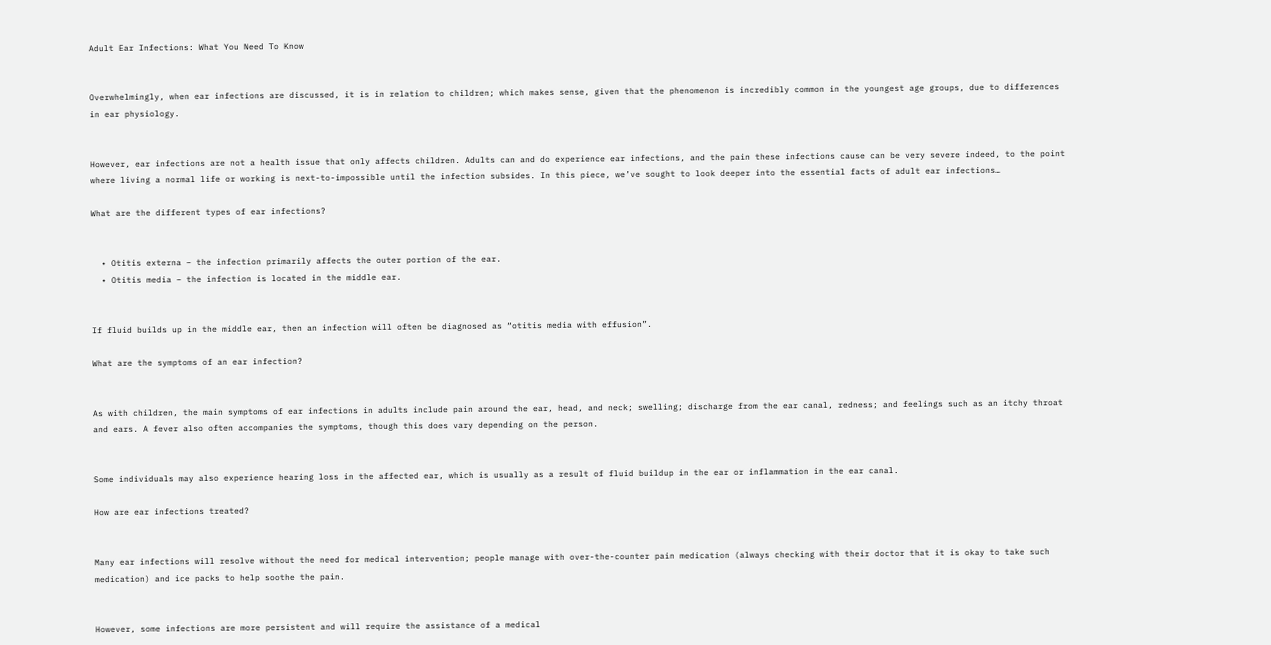Adult Ear Infections: What You Need To Know


Overwhelmingly, when ear infections are discussed, it is in relation to children; which makes sense, given that the phenomenon is incredibly common in the youngest age groups, due to differences in ear physiology.


However, ear infections are not a health issue that only affects children. Adults can and do experience ear infections, and the pain these infections cause can be very severe indeed, to the point where living a normal life or working is next-to-impossible until the infection subsides. In this piece, we’ve sought to look deeper into the essential facts of adult ear infections…

What are the different types of ear infections?


  • Otitis externa – the infection primarily affects the outer portion of the ear.
  • Otitis media – the infection is located in the middle ear.


If fluid builds up in the middle ear, then an infection will often be diagnosed as “otitis media with effusion”.

What are the symptoms of an ear infection?


As with children, the main symptoms of ear infections in adults include pain around the ear, head, and neck; swelling; discharge from the ear canal, redness; and feelings such as an itchy throat and ears. A fever also often accompanies the symptoms, though this does vary depending on the person.


Some individuals may also experience hearing loss in the affected ear, which is usually as a result of fluid buildup in the ear or inflammation in the ear canal.

How are ear infections treated?


Many ear infections will resolve without the need for medical intervention; people manage with over-the-counter pain medication (always checking with their doctor that it is okay to take such medication) and ice packs to help soothe the pain.


However, some infections are more persistent and will require the assistance of a medical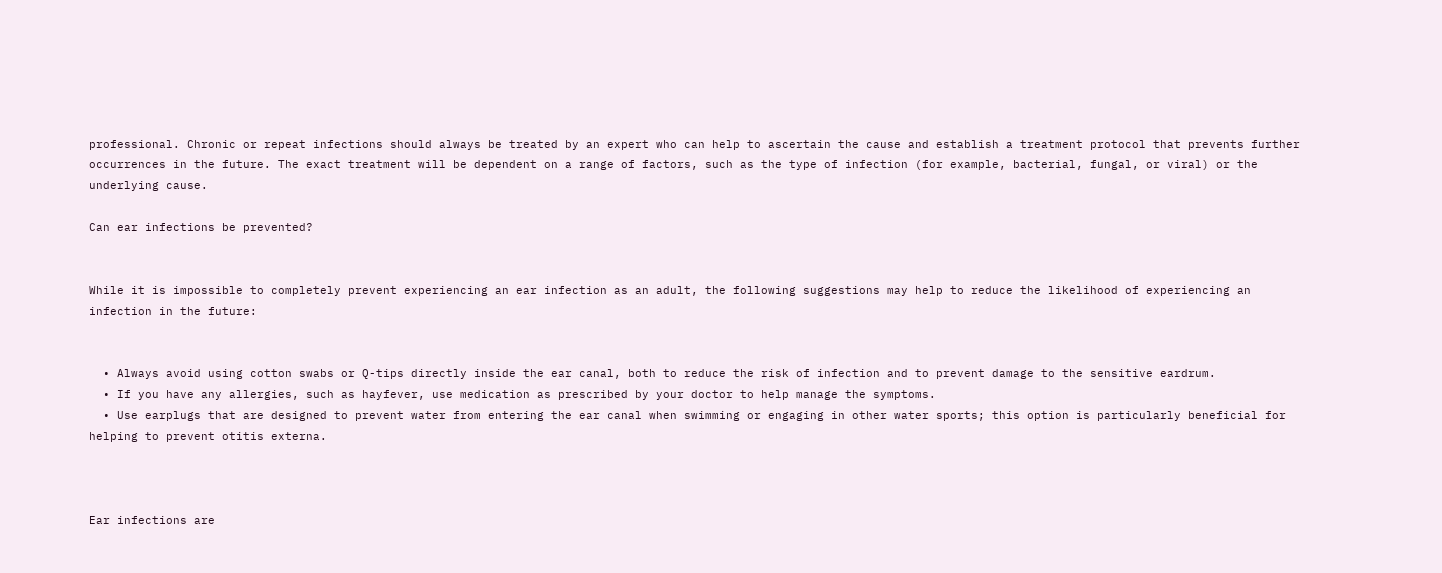professional. Chronic or repeat infections should always be treated by an expert who can help to ascertain the cause and establish a treatment protocol that prevents further occurrences in the future. The exact treatment will be dependent on a range of factors, such as the type of infection (for example, bacterial, fungal, or viral) or the underlying cause.

Can ear infections be prevented?


While it is impossible to completely prevent experiencing an ear infection as an adult, the following suggestions may help to reduce the likelihood of experiencing an infection in the future:


  • Always avoid using cotton swabs or Q-tips directly inside the ear canal, both to reduce the risk of infection and to prevent damage to the sensitive eardrum.
  • If you have any allergies, such as hayfever, use medication as prescribed by your doctor to help manage the symptoms.
  • Use earplugs that are designed to prevent water from entering the ear canal when swimming or engaging in other water sports; this option is particularly beneficial for helping to prevent otitis externa.



Ear infections are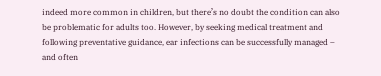indeed more common in children, but there’s no doubt the condition can also be problematic for adults too. However, by seeking medical treatment and following preventative guidance, ear infections can be successfully managed – and often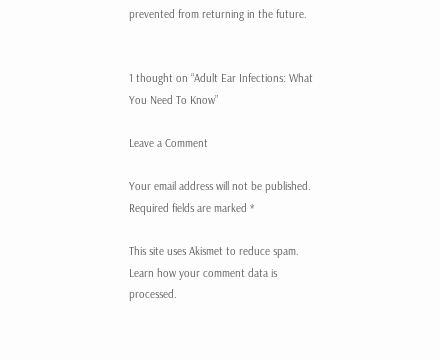prevented from returning in the future.


1 thought on “Adult Ear Infections: What You Need To Know”

Leave a Comment

Your email address will not be published. Required fields are marked *

This site uses Akismet to reduce spam. Learn how your comment data is processed.